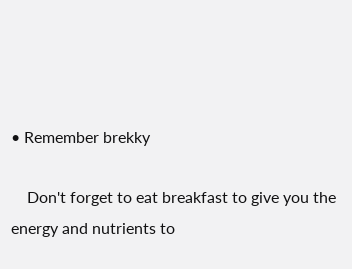• Remember brekky

    Don't forget to eat breakfast to give you the energy and nutrients to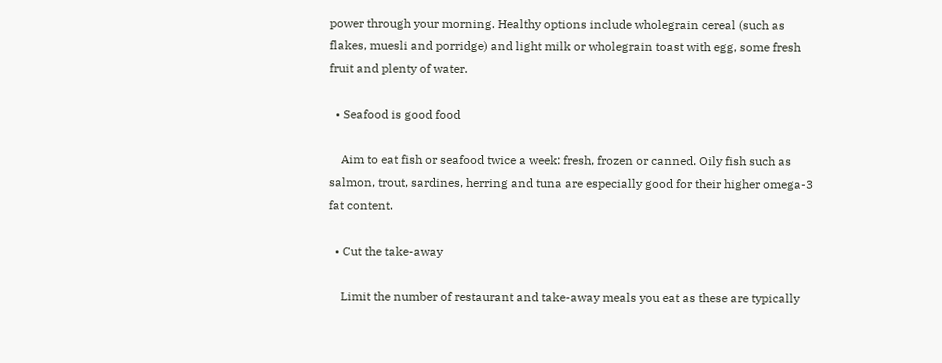power through your morning. Healthy options include wholegrain cereal (such as flakes, muesli and porridge) and light milk or wholegrain toast with egg, some fresh fruit and plenty of water.

  • Seafood is good food

    Aim to eat fish or seafood twice a week: fresh, frozen or canned. Oily fish such as salmon, trout, sardines, herring and tuna are especially good for their higher omega-3 fat content.

  • Cut the take-away

    Limit the number of restaurant and take-away meals you eat as these are typically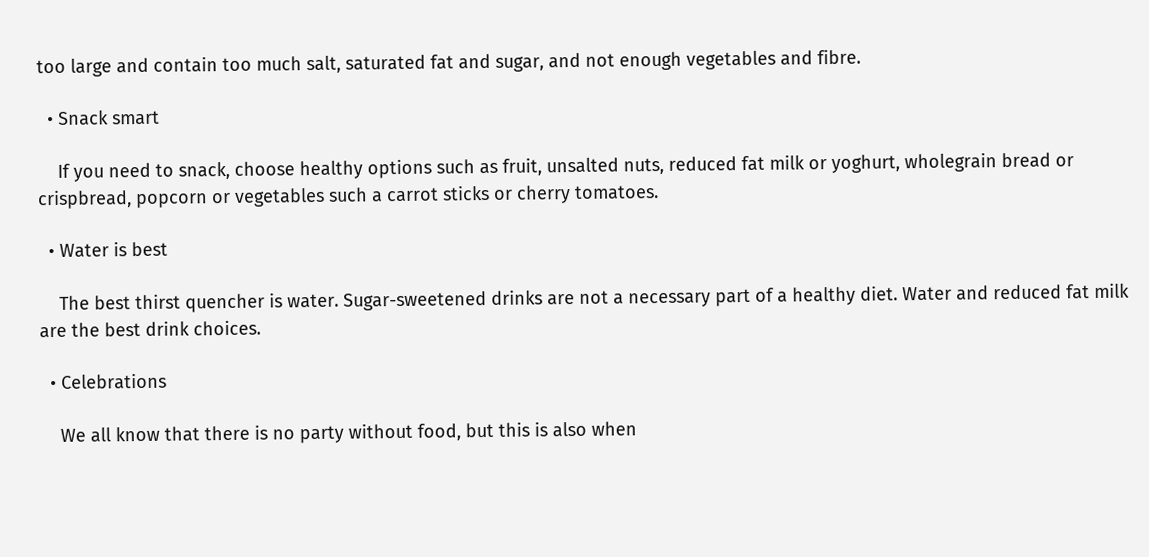too large and contain too much salt, saturated fat and sugar, and not enough vegetables and fibre.

  • Snack smart

    If you need to snack, choose healthy options such as fruit, unsalted nuts, reduced fat milk or yoghurt, wholegrain bread or crispbread, popcorn or vegetables such a carrot sticks or cherry tomatoes.

  • Water is best

    The best thirst quencher is water. Sugar-sweetened drinks are not a necessary part of a healthy diet. Water and reduced fat milk are the best drink choices.

  • Celebrations

    We all know that there is no party without food, but this is also when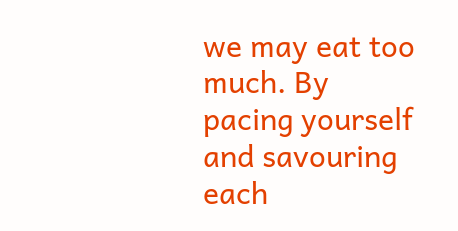we may eat too much. By pacing yourself and savouring each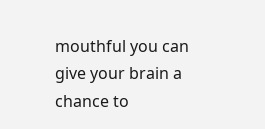mouthful you can give your brain a chance to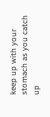keep up with your stomach as you catch up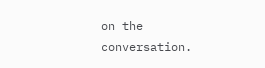on the conversation.